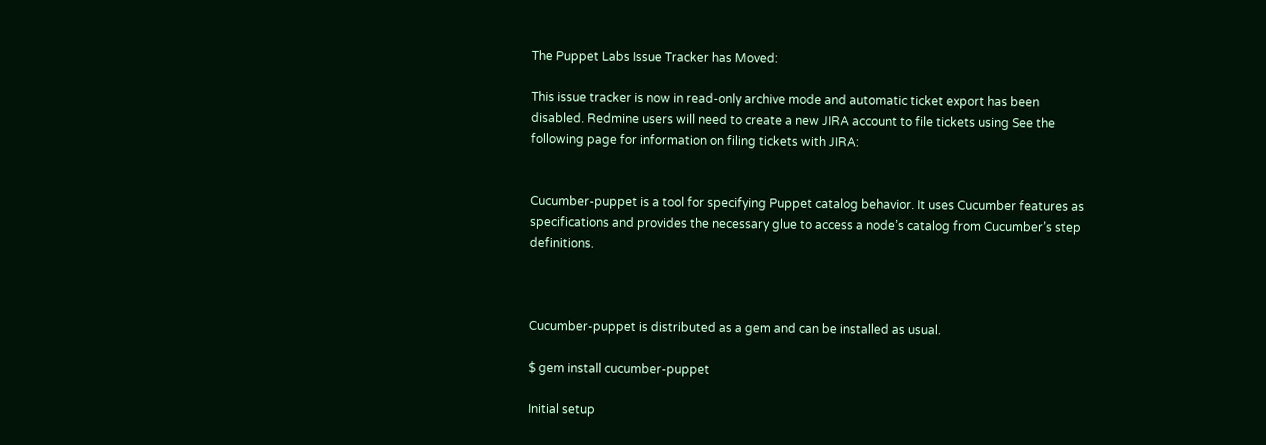The Puppet Labs Issue Tracker has Moved:

This issue tracker is now in read-only archive mode and automatic ticket export has been disabled. Redmine users will need to create a new JIRA account to file tickets using See the following page for information on filing tickets with JIRA:


Cucumber-puppet is a tool for specifying Puppet catalog behavior. It uses Cucumber features as specifications and provides the necessary glue to access a node’s catalog from Cucumber’s step definitions.



Cucumber-puppet is distributed as a gem and can be installed as usual.

$ gem install cucumber-puppet

Initial setup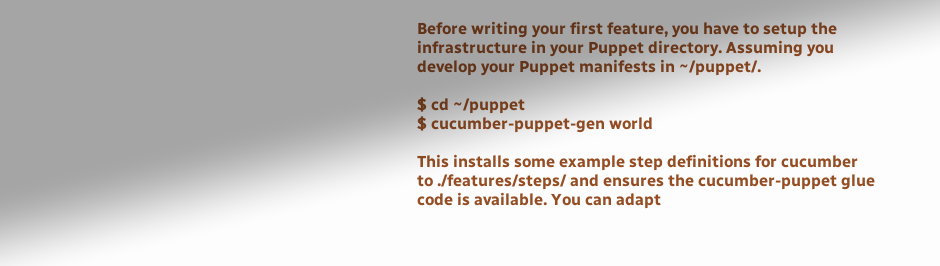Before writing your first feature, you have to setup the infrastructure in your Puppet directory. Assuming you develop your Puppet manifests in ~/puppet/.

$ cd ~/puppet
$ cucumber-puppet-gen world

This installs some example step definitions for cucumber to ./features/steps/ and ensures the cucumber-puppet glue code is available. You can adapt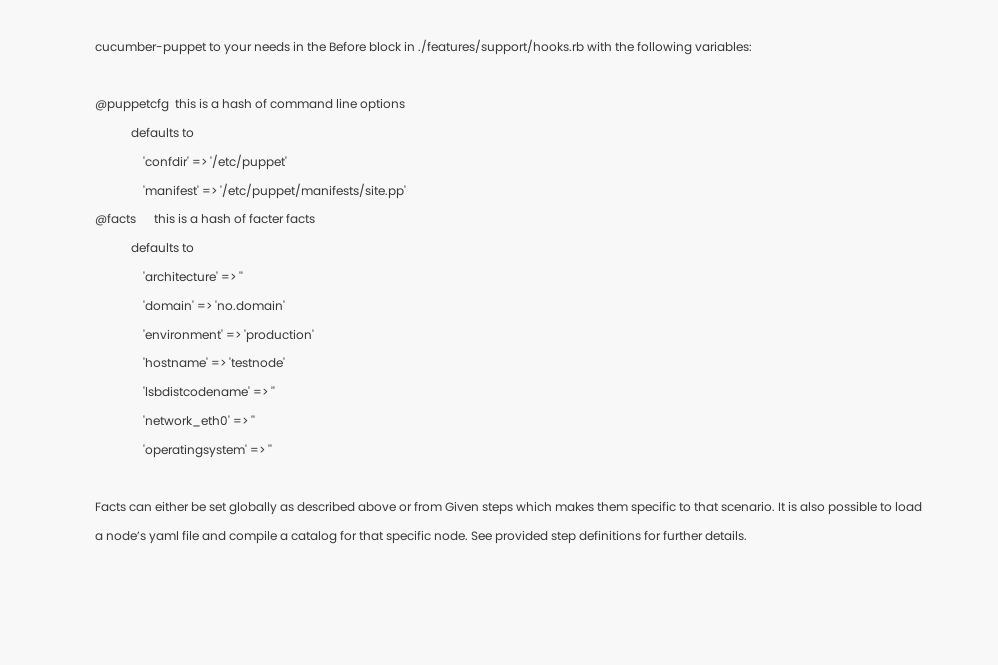cucumber-puppet to your needs in the Before block in ./features/support/hooks.rb with the following variables:

@puppetcfg  this is a hash of command line options
            defaults to
                'confdir' => '/etc/puppet'
                'manifest' => '/etc/puppet/manifests/site.pp'
@facts      this is a hash of facter facts
            defaults to
                'architecture' => ''
                'domain' => 'no.domain'
                'environment' => 'production'
                'hostname' => 'testnode'
                'lsbdistcodename' => ''
                'network_eth0' => ''
                'operatingsystem' => ''

Facts can either be set globally as described above or from Given steps which makes them specific to that scenario. It is also possible to load a node’s yaml file and compile a catalog for that specific node. See provided step definitions for further details.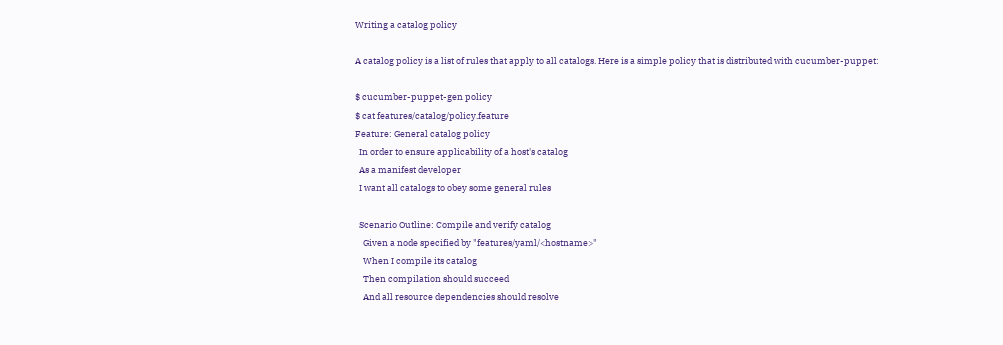Writing a catalog policy

A catalog policy is a list of rules that apply to all catalogs. Here is a simple policy that is distributed with cucumber-puppet:

$ cucumber-puppet-gen policy
$ cat features/catalog/policy.feature
Feature: General catalog policy
  In order to ensure applicability of a host's catalog
  As a manifest developer
  I want all catalogs to obey some general rules

  Scenario Outline: Compile and verify catalog
    Given a node specified by "features/yaml/<hostname>"
    When I compile its catalog
    Then compilation should succeed
    And all resource dependencies should resolve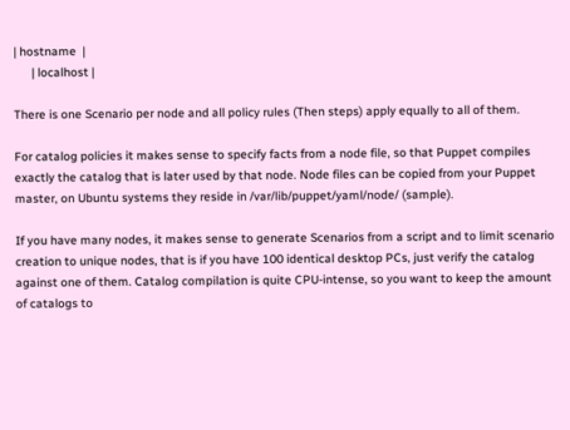| hostname  |
      | localhost |

There is one Scenario per node and all policy rules (Then steps) apply equally to all of them.

For catalog policies it makes sense to specify facts from a node file, so that Puppet compiles exactly the catalog that is later used by that node. Node files can be copied from your Puppet master, on Ubuntu systems they reside in /var/lib/puppet/yaml/node/ (sample).

If you have many nodes, it makes sense to generate Scenarios from a script and to limit scenario creation to unique nodes, that is if you have 100 identical desktop PCs, just verify the catalog against one of them. Catalog compilation is quite CPU-intense, so you want to keep the amount of catalogs to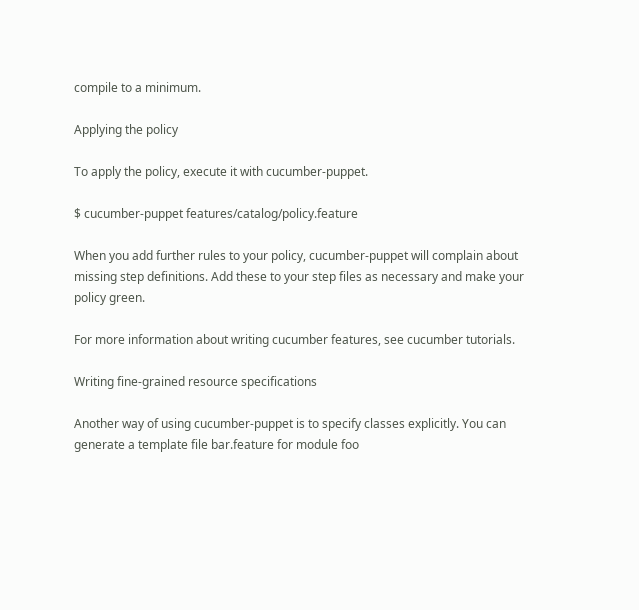compile to a minimum.

Applying the policy

To apply the policy, execute it with cucumber-puppet.

$ cucumber-puppet features/catalog/policy.feature

When you add further rules to your policy, cucumber-puppet will complain about missing step definitions. Add these to your step files as necessary and make your policy green.

For more information about writing cucumber features, see cucumber tutorials.

Writing fine-grained resource specifications

Another way of using cucumber-puppet is to specify classes explicitly. You can generate a template file bar.feature for module foo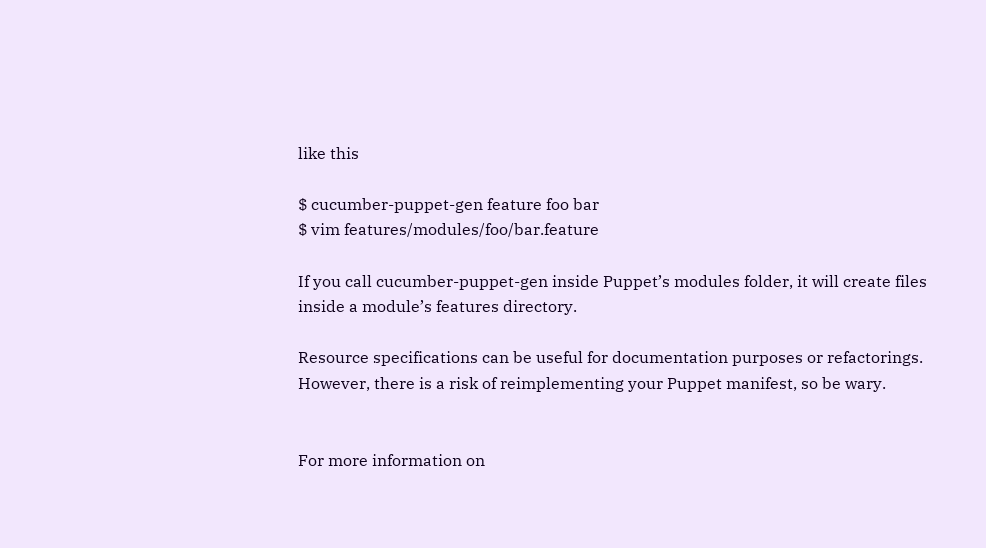like this

$ cucumber-puppet-gen feature foo bar
$ vim features/modules/foo/bar.feature

If you call cucumber-puppet-gen inside Puppet’s modules folder, it will create files inside a module’s features directory.

Resource specifications can be useful for documentation purposes or refactorings. However, there is a risk of reimplementing your Puppet manifest, so be wary.


For more information on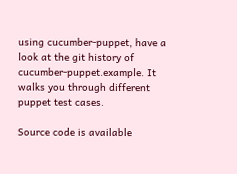using cucumber-puppet, have a look at the git history of cucumber-puppet.example. It walks you through different puppet test cases.

Source code is available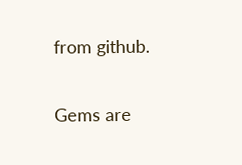from github.

Gems are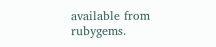available from rubygems.